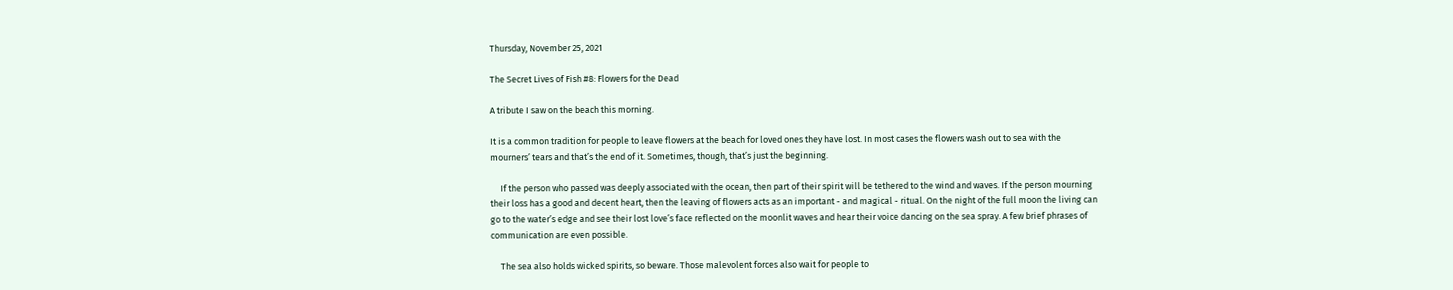Thursday, November 25, 2021

The Secret Lives of Fish #8: Flowers for the Dead

A tribute I saw on the beach this morning.

It is a common tradition for people to leave flowers at the beach for loved ones they have lost. In most cases the flowers wash out to sea with the mourners’ tears and that’s the end of it. Sometimes, though, that’s just the beginning.

     If the person who passed was deeply associated with the ocean, then part of their spirit will be tethered to the wind and waves. If the person mourning their loss has a good and decent heart, then the leaving of flowers acts as an important - and magical - ritual. On the night of the full moon the living can go to the water’s edge and see their lost love’s face reflected on the moonlit waves and hear their voice dancing on the sea spray. A few brief phrases of communication are even possible.

     The sea also holds wicked spirits, so beware. Those malevolent forces also wait for people to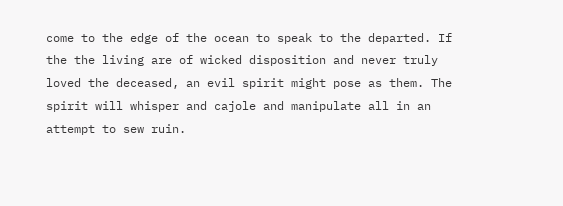come to the edge of the ocean to speak to the departed. If the the living are of wicked disposition and never truly loved the deceased, an evil spirit might pose as them. The spirit will whisper and cajole and manipulate all in an attempt to sew ruin.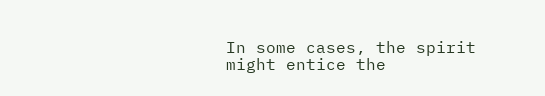In some cases, the spirit might entice the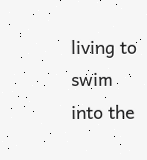living to swim into the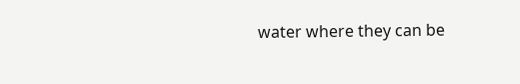water where they can be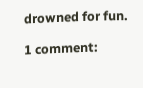drowned for fun.

1 comment: